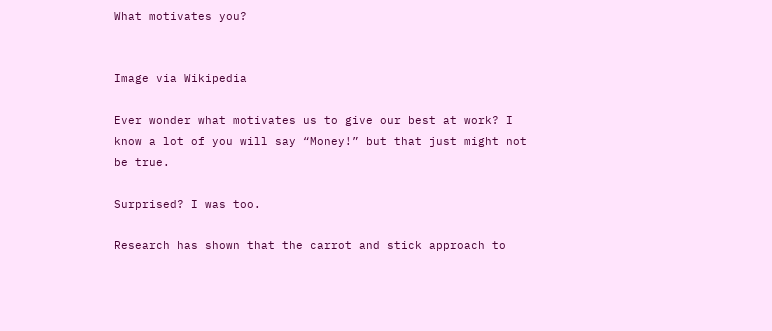What motivates you?


Image via Wikipedia

Ever wonder what motivates us to give our best at work? I know a lot of you will say “Money!” but that just might not be true.

Surprised? I was too.

Research has shown that the carrot and stick approach to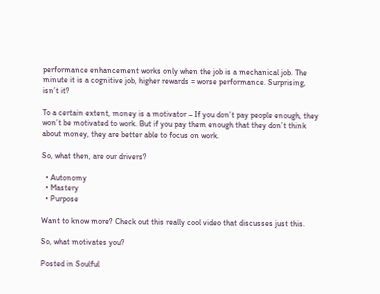performance enhancement works only when the job is a mechanical job. The minute it is a cognitive job, higher rewards = worse performance. Surprising, isn’t it?

To a certain extent, money is a motivator – If you don’t pay people enough, they won’t be motivated to work. But if you pay them enough that they don’t think about money, they are better able to focus on work.

So, what then, are our drivers?

  • Autonomy
  • Mastery
  • Purpose

Want to know more? Check out this really cool video that discusses just this.

So, what motivates you?

Posted in Soulful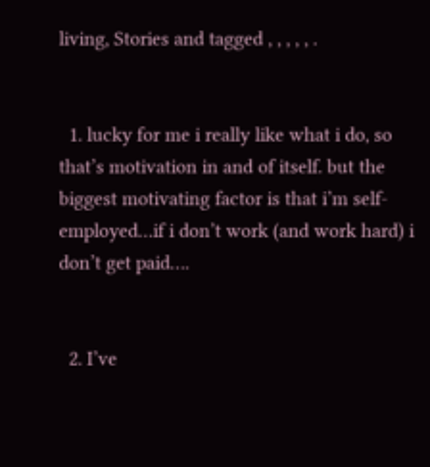living, Stories and tagged , , , , , .


  1. lucky for me i really like what i do, so that’s motivation in and of itself. but the biggest motivating factor is that i’m self-employed…if i don’t work (and work hard) i don’t get paid….


  2. I’ve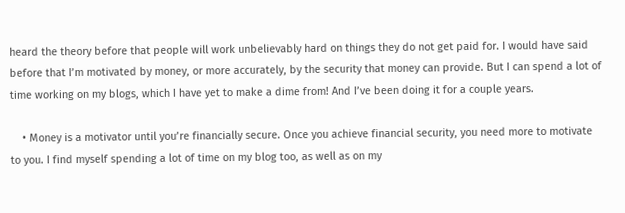heard the theory before that people will work unbelievably hard on things they do not get paid for. I would have said before that I’m motivated by money, or more accurately, by the security that money can provide. But I can spend a lot of time working on my blogs, which I have yet to make a dime from! And I’ve been doing it for a couple years.

    • Money is a motivator until you’re financially secure. Once you achieve financial security, you need more to motivate to you. I find myself spending a lot of time on my blog too, as well as on my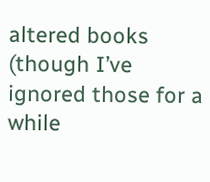altered books (though I’ve ignored those for a while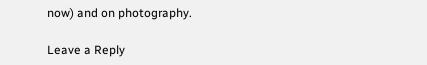now) and on photography.

Leave a Reply